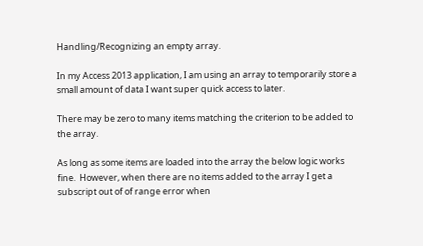Handling/Recognizing an empty array.

In my Access 2013 application, I am using an array to temporarily store a small amount of data I want super quick access to later.

There may be zero to many items matching the criterion to be added to the array.

As long as some items are loaded into the array the below logic works fine.  However, when there are no items added to the array I get a subscript out of of range error when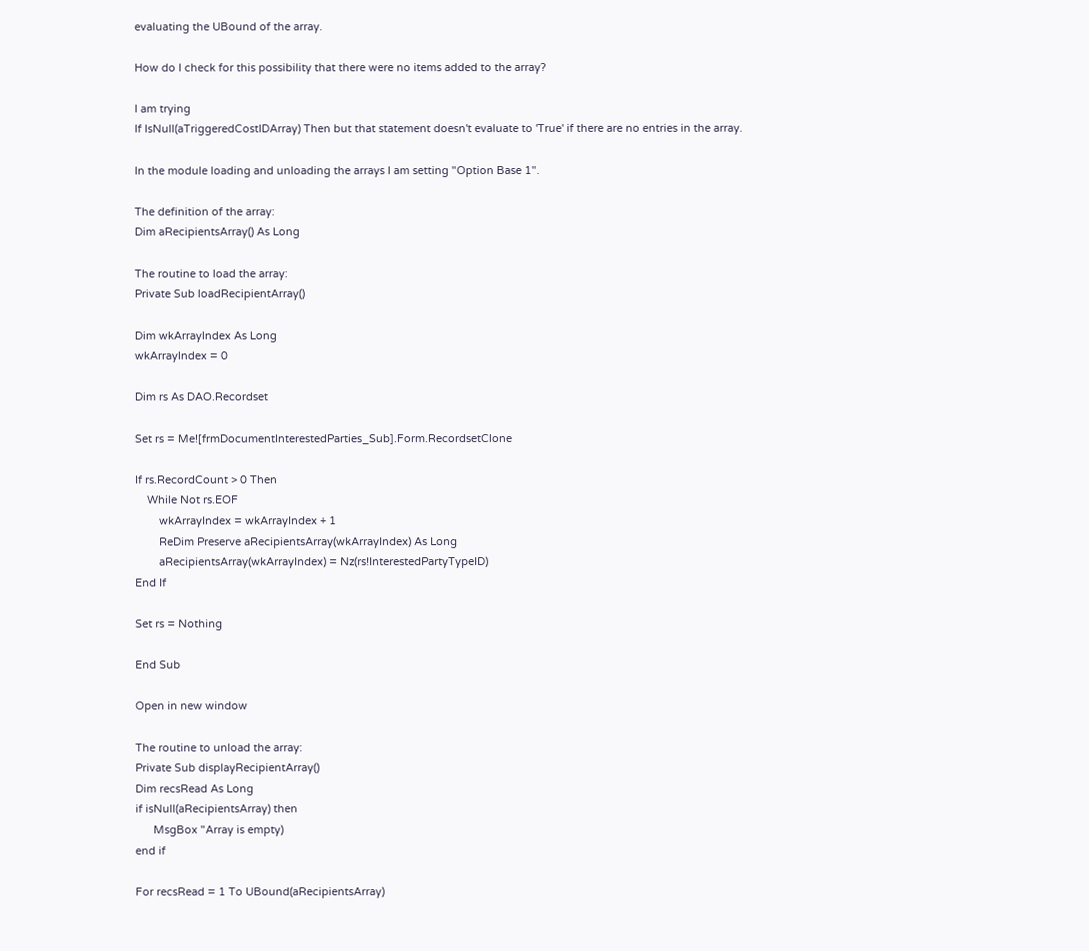evaluating the UBound of the array.

How do I check for this possibility that there were no items added to the array?

I am trying
If IsNull(aTriggeredCostIDArray) Then but that statement doesn't evaluate to 'True' if there are no entries in the array.

In the module loading and unloading the arrays I am setting "Option Base 1".

The definition of the array:
Dim aRecipientsArray() As Long

The routine to load the array:
Private Sub loadRecipientArray()

Dim wkArrayIndex As Long
wkArrayIndex = 0

Dim rs As DAO.Recordset

Set rs = Me![frmDocumentInterestedParties_Sub].Form.RecordsetClone

If rs.RecordCount > 0 Then
    While Not rs.EOF
        wkArrayIndex = wkArrayIndex + 1
        ReDim Preserve aRecipientsArray(wkArrayIndex) As Long
        aRecipientsArray(wkArrayIndex) = Nz(rs!InterestedPartyTypeID)
End If

Set rs = Nothing

End Sub

Open in new window

The routine to unload the array:
Private Sub displayRecipientArray()
Dim recsRead As Long
if isNull(aRecipientsArray) then
      MsgBox "Array is empty)
end if

For recsRead = 1 To UBound(aRecipientsArray)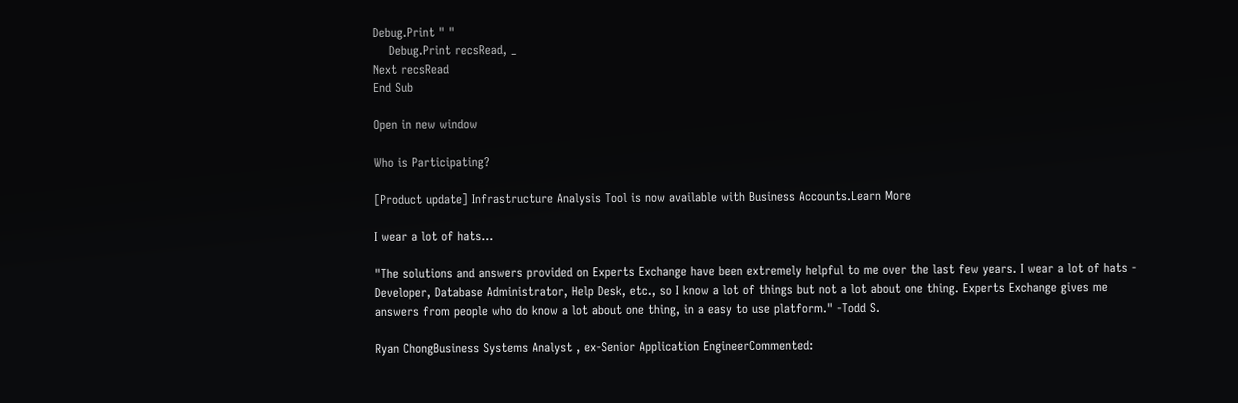Debug.Print " "
    Debug.Print recsRead, _
Next recsRead
End Sub

Open in new window

Who is Participating?

[Product update] Infrastructure Analysis Tool is now available with Business Accounts.Learn More

I wear a lot of hats...

"The solutions and answers provided on Experts Exchange have been extremely helpful to me over the last few years. I wear a lot of hats - Developer, Database Administrator, Help Desk, etc., so I know a lot of things but not a lot about one thing. Experts Exchange gives me answers from people who do know a lot about one thing, in a easy to use platform." -Todd S.

Ryan ChongBusiness Systems Analyst , ex-Senior Application EngineerCommented: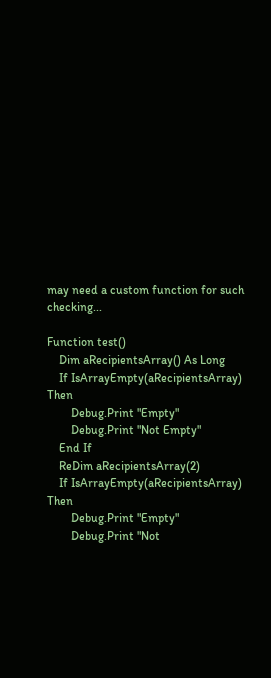may need a custom function for such checking...

Function test()
    Dim aRecipientsArray() As Long
    If IsArrayEmpty(aRecipientsArray) Then
        Debug.Print "Empty"
        Debug.Print "Not Empty"
    End If
    ReDim aRecipientsArray(2)
    If IsArrayEmpty(aRecipientsArray) Then
        Debug.Print "Empty"
        Debug.Print "Not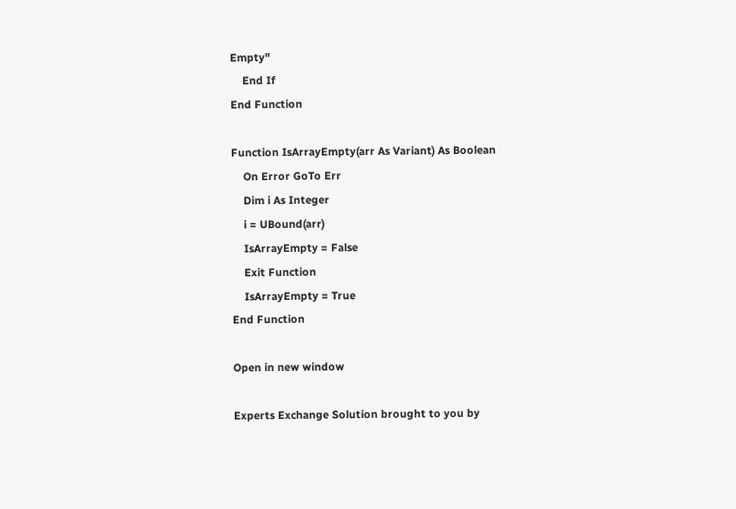Empty"
    End If
End Function

Function IsArrayEmpty(arr As Variant) As Boolean
    On Error GoTo Err
    Dim i As Integer
    i = UBound(arr)
    IsArrayEmpty = False
    Exit Function
    IsArrayEmpty = True
End Function

Open in new window

Experts Exchange Solution brought to you by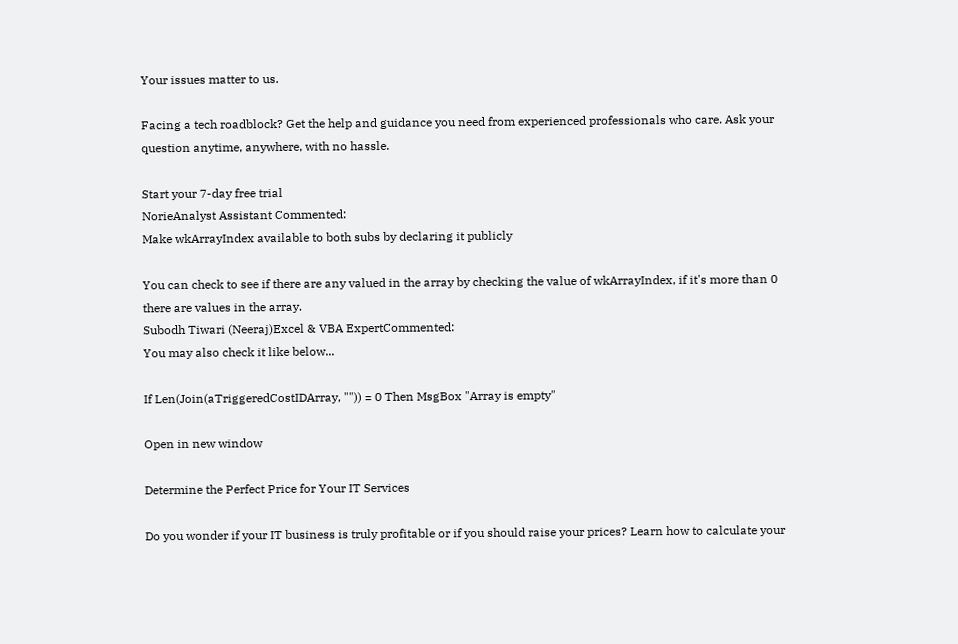Your issues matter to us.

Facing a tech roadblock? Get the help and guidance you need from experienced professionals who care. Ask your question anytime, anywhere, with no hassle.

Start your 7-day free trial
NorieAnalyst Assistant Commented:
Make wkArrayIndex available to both subs by declaring it publicly

You can check to see if there are any valued in the array by checking the value of wkArrayIndex, if it's more than 0 there are values in the array.
Subodh Tiwari (Neeraj)Excel & VBA ExpertCommented:
You may also check it like below...

If Len(Join(aTriggeredCostIDArray, "")) = 0 Then MsgBox "Array is empty"

Open in new window

Determine the Perfect Price for Your IT Services

Do you wonder if your IT business is truly profitable or if you should raise your prices? Learn how to calculate your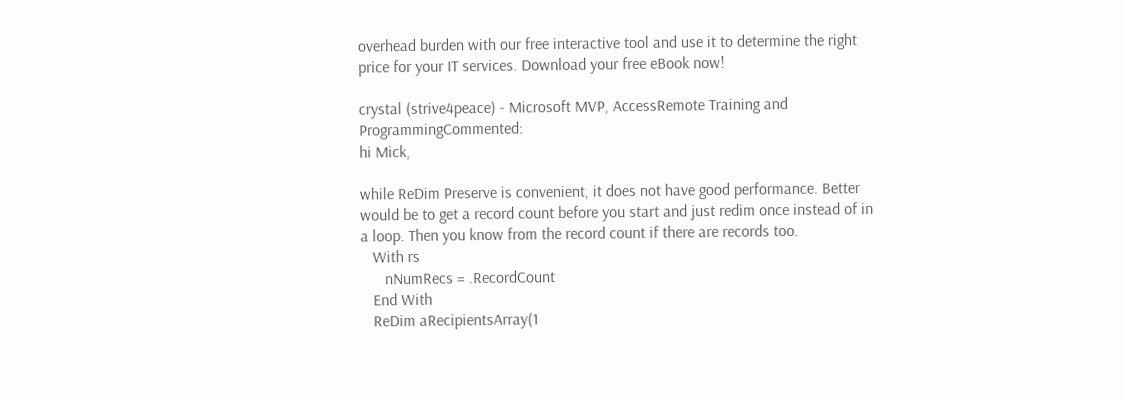overhead burden with our free interactive tool and use it to determine the right price for your IT services. Download your free eBook now!

crystal (strive4peace) - Microsoft MVP, AccessRemote Training and ProgrammingCommented:
hi Mick,

while ReDim Preserve is convenient, it does not have good performance. Better would be to get a record count before you start and just redim once instead of in a loop. Then you know from the record count if there are records too.
   With rs
      nNumRecs = .RecordCount
   End With
   ReDim aRecipientsArray(1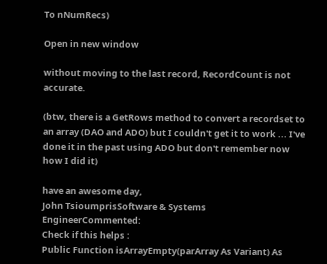To nNumRecs)

Open in new window

without moving to the last record, RecordCount is not accurate.

(btw, there is a GetRows method to convert a recordset to an array (DAO and ADO) but I couldn't get it to work ... I've done it in the past using ADO but don't remember now how I did it)

have an awesome day,
John TsioumprisSoftware & Systems EngineerCommented:
Check if this helps :
Public Function isArrayEmpty(parArray As Variant) As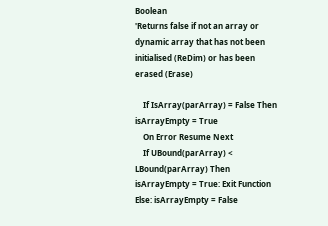Boolean
'Returns false if not an array or dynamic array that has not been initialised (ReDim) or has been erased (Erase)

    If IsArray(parArray) = False Then isArrayEmpty = True
    On Error Resume Next
    If UBound(parArray) < LBound(parArray) Then isArrayEmpty = True: Exit Function Else: isArrayEmpty = False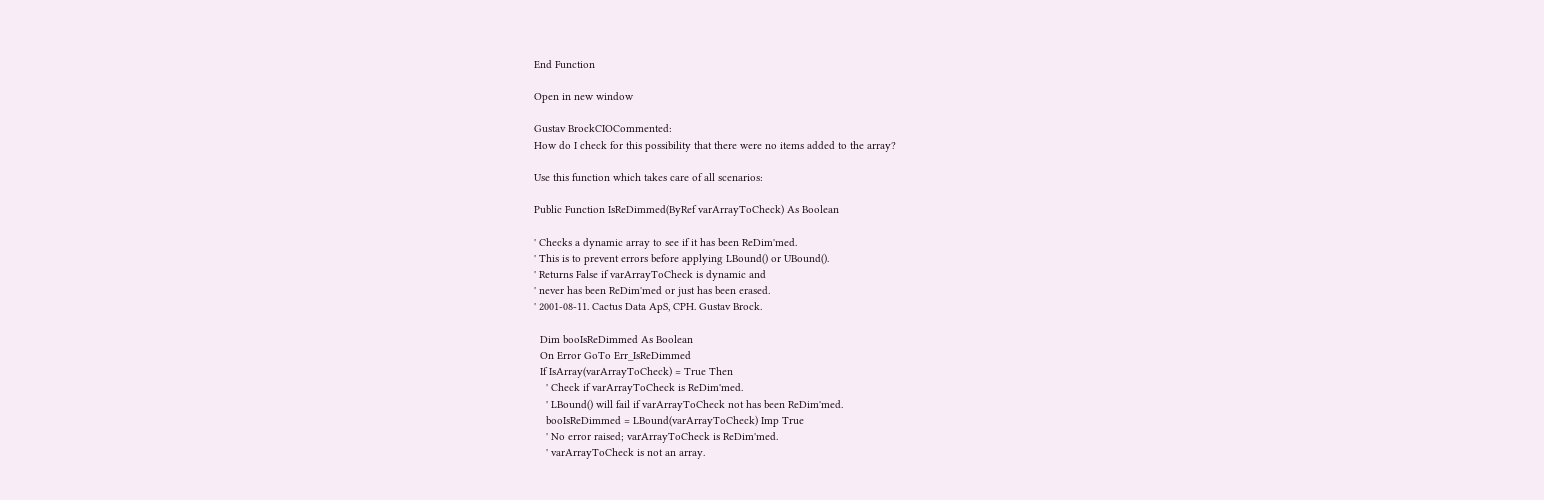End Function

Open in new window

Gustav BrockCIOCommented:
How do I check for this possibility that there were no items added to the array?

Use this function which takes care of all scenarios:

Public Function IsReDimmed(ByRef varArrayToCheck) As Boolean

' Checks a dynamic array to see if it has been ReDim'med.
' This is to prevent errors before applying LBound() or UBound().
' Returns False if varArrayToCheck is dynamic and
' never has been ReDim'med or just has been erased.
' 2001-08-11. Cactus Data ApS, CPH. Gustav Brock.

  Dim booIsReDimmed As Boolean
  On Error GoTo Err_IsReDimmed
  If IsArray(varArrayToCheck) = True Then
    ' Check if varArrayToCheck is ReDim'med.
    ' LBound() will fail if varArrayToCheck not has been ReDim'med.
    booIsReDimmed = LBound(varArrayToCheck) Imp True
    ' No error raised; varArrayToCheck is ReDim'med.
    ' varArrayToCheck is not an array.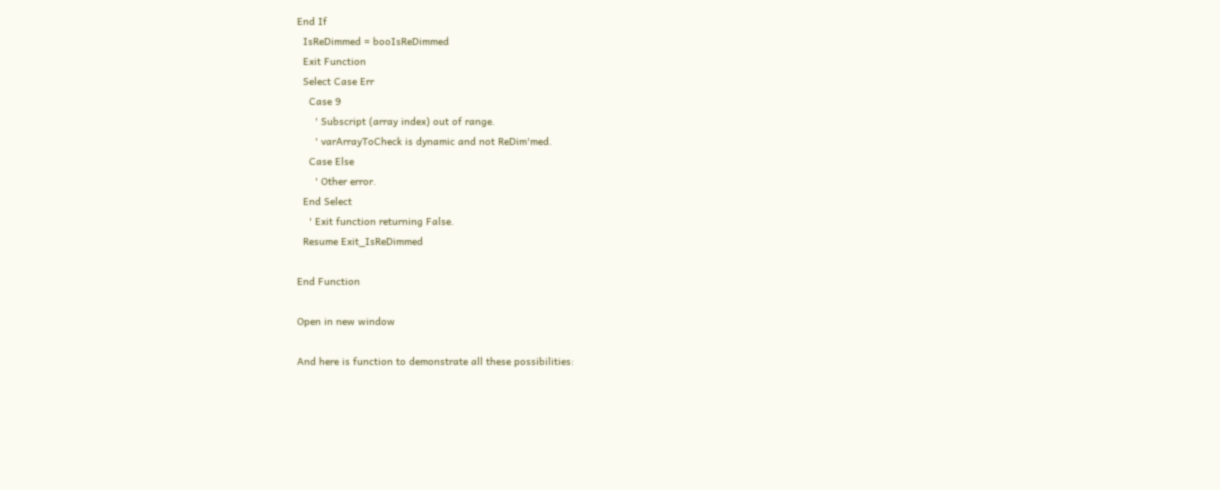End If
  IsReDimmed = booIsReDimmed
  Exit Function
  Select Case Err
    Case 9
      ' Subscript (array index) out of range.
      ' varArrayToCheck is dynamic and not ReDim'med.
    Case Else
      ' Other error.
  End Select
    ' Exit function returning False.
  Resume Exit_IsReDimmed

End Function

Open in new window

And here is function to demonstrate all these possibilities: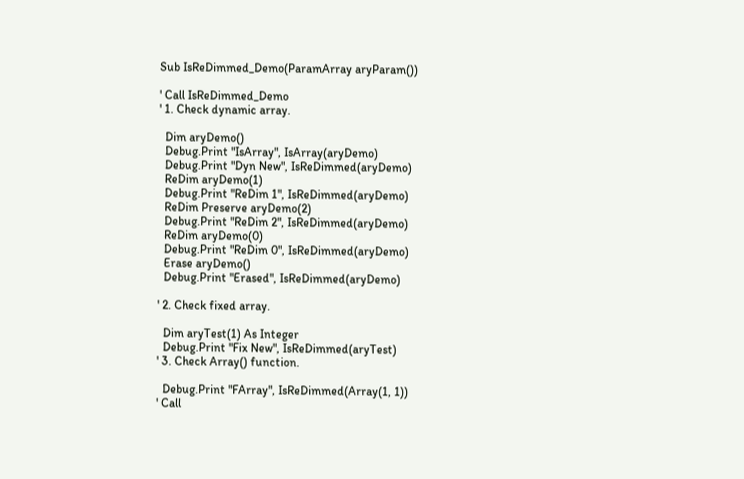Sub IsReDimmed_Demo(ParamArray aryParam())

' Call IsReDimmed_Demo
' 1. Check dynamic array.

  Dim aryDemo()
  Debug.Print "IsArray", IsArray(aryDemo)
  Debug.Print "Dyn New", IsReDimmed(aryDemo)
  ReDim aryDemo(1)
  Debug.Print "ReDim 1", IsReDimmed(aryDemo)
  ReDim Preserve aryDemo(2)
  Debug.Print "ReDim 2", IsReDimmed(aryDemo)
  ReDim aryDemo(0)
  Debug.Print "ReDim 0", IsReDimmed(aryDemo)
  Erase aryDemo()
  Debug.Print "Erased", IsReDimmed(aryDemo)

' 2. Check fixed array.

  Dim aryTest(1) As Integer
  Debug.Print "Fix New", IsReDimmed(aryTest)
' 3. Check Array() function.

  Debug.Print "FArray", IsReDimmed(Array(1, 1))
' Call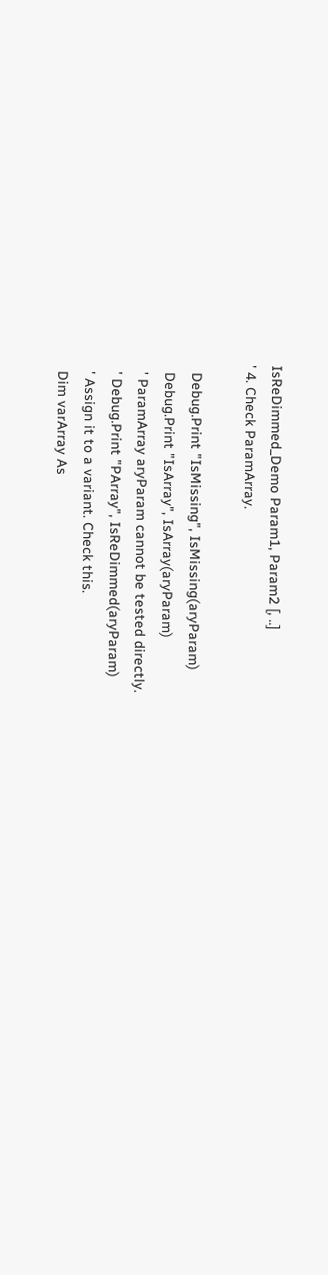IsReDimmed_Demo Param1, Param2 [, ..]
' 4. Check ParamArray.

  Debug.Print "IsMissing", IsMissing(aryParam)
  Debug.Print "IsArray", IsArray(aryParam)
  ' ParamArray aryParam cannot be tested directly.
  ' Debug.Print "PArray", IsReDimmed(aryParam)
  ' Assign it to a variant. Check this.
  Dim varArray As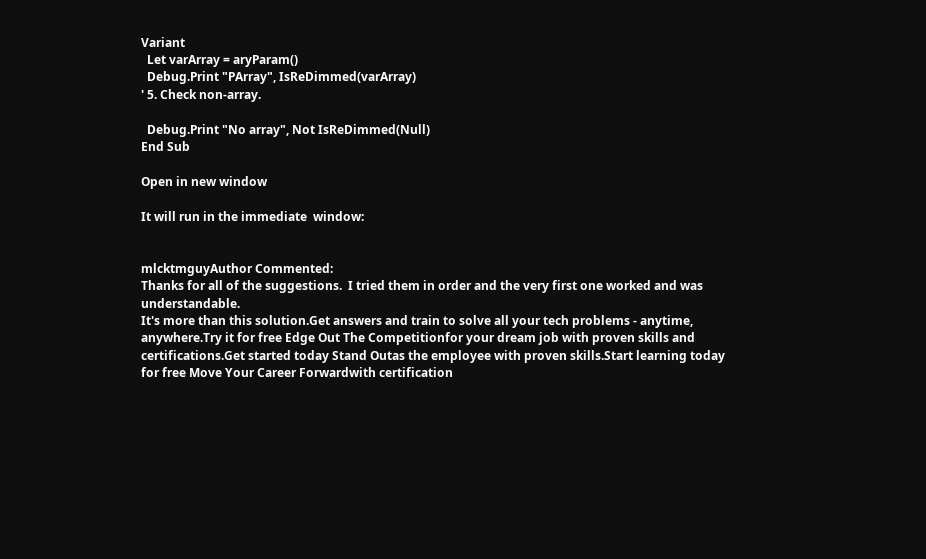Variant
  Let varArray = aryParam()
  Debug.Print "PArray", IsReDimmed(varArray)
' 5. Check non-array.

  Debug.Print "No array", Not IsReDimmed(Null)
End Sub

Open in new window

It will run in the immediate  window:


mlcktmguyAuthor Commented:
Thanks for all of the suggestions.  I tried them in order and the very first one worked and was understandable.
It's more than this solution.Get answers and train to solve all your tech problems - anytime, anywhere.Try it for free Edge Out The Competitionfor your dream job with proven skills and certifications.Get started today Stand Outas the employee with proven skills.Start learning today for free Move Your Career Forwardwith certification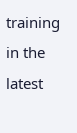training in the latest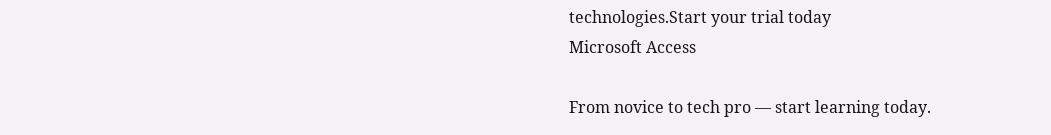technologies.Start your trial today
Microsoft Access

From novice to tech pro — start learning today.